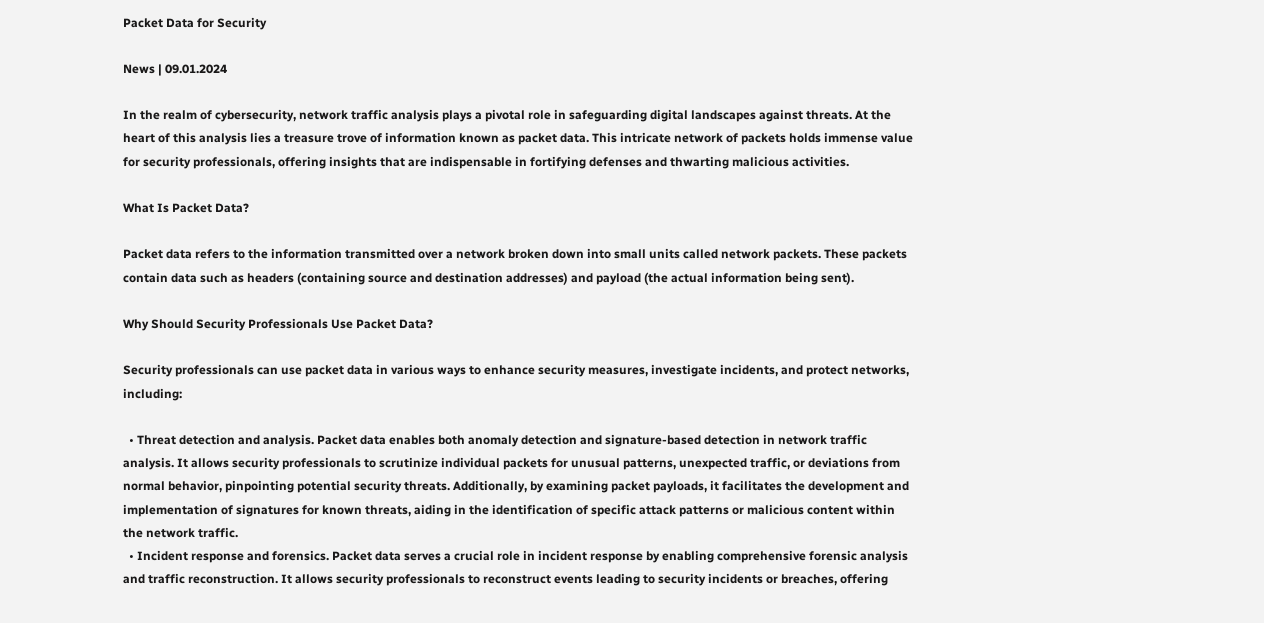Packet Data for Security

News | 09.01.2024

In the realm of cybersecurity, network traffic analysis plays a pivotal role in safeguarding digital landscapes against threats. At the heart of this analysis lies a treasure trove of information known as packet data. This intricate network of packets holds immense value for security professionals, offering insights that are indispensable in fortifying defenses and thwarting malicious activities.

What Is Packet Data?

Packet data refers to the information transmitted over a network broken down into small units called network packets. These packets contain data such as headers (containing source and destination addresses) and payload (the actual information being sent).

Why Should Security Professionals Use Packet Data?

Security professionals can use packet data in various ways to enhance security measures, investigate incidents, and protect networks, including:

  • Threat detection and analysis. Packet data enables both anomaly detection and signature-based detection in network traffic analysis. It allows security professionals to scrutinize individual packets for unusual patterns, unexpected traffic, or deviations from normal behavior, pinpointing potential security threats. Additionally, by examining packet payloads, it facilitates the development and implementation of signatures for known threats, aiding in the identification of specific attack patterns or malicious content within the network traffic.
  • Incident response and forensics. Packet data serves a crucial role in incident response by enabling comprehensive forensic analysis and traffic reconstruction. It allows security professionals to reconstruct events leading to security incidents or breaches, offering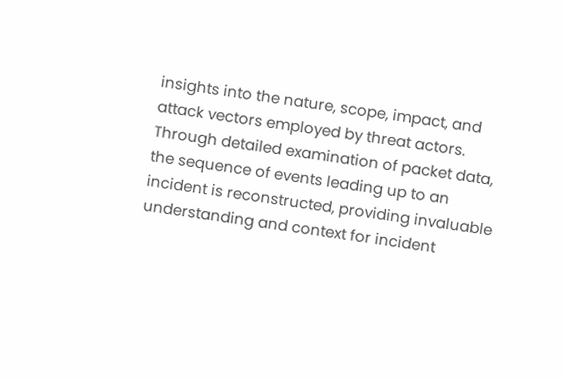insights into the nature, scope, impact, and attack vectors employed by threat actors. Through detailed examination of packet data, the sequence of events leading up to an incident is reconstructed, providing invaluable understanding and context for incident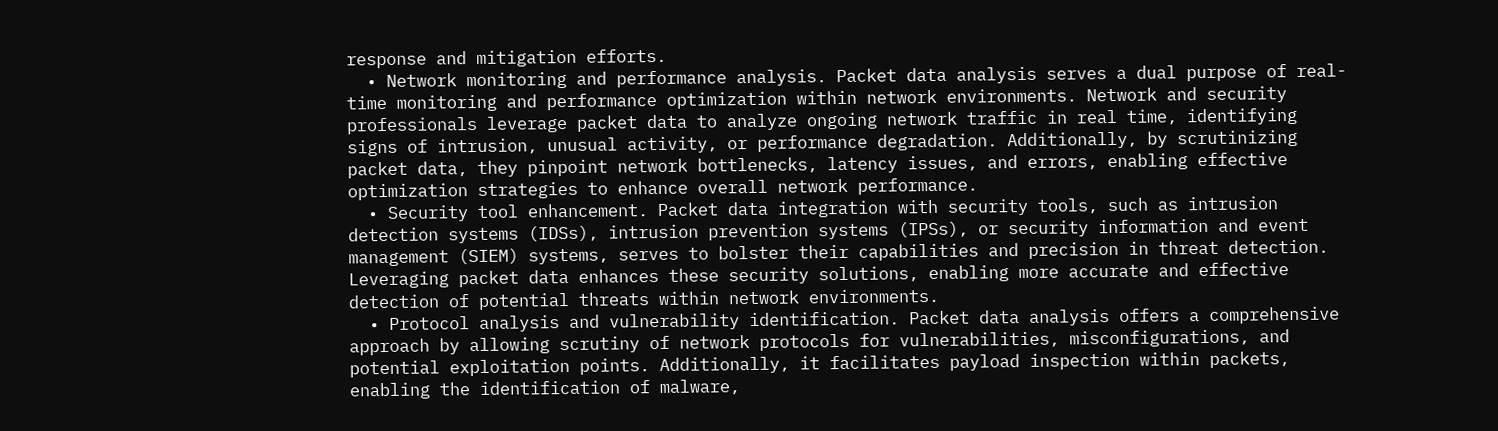response and mitigation efforts.
  • Network monitoring and performance analysis. Packet data analysis serves a dual purpose of real-time monitoring and performance optimization within network environments. Network and security professionals leverage packet data to analyze ongoing network traffic in real time, identifying signs of intrusion, unusual activity, or performance degradation. Additionally, by scrutinizing packet data, they pinpoint network bottlenecks, latency issues, and errors, enabling effective optimization strategies to enhance overall network performance.
  • Security tool enhancement. Packet data integration with security tools, such as intrusion detection systems (IDSs), intrusion prevention systems (IPSs), or security information and event management (SIEM) systems, serves to bolster their capabilities and precision in threat detection. Leveraging packet data enhances these security solutions, enabling more accurate and effective detection of potential threats within network environments.
  • Protocol analysis and vulnerability identification. Packet data analysis offers a comprehensive approach by allowing scrutiny of network protocols for vulnerabilities, misconfigurations, and potential exploitation points. Additionally, it facilitates payload inspection within packets, enabling the identification of malware,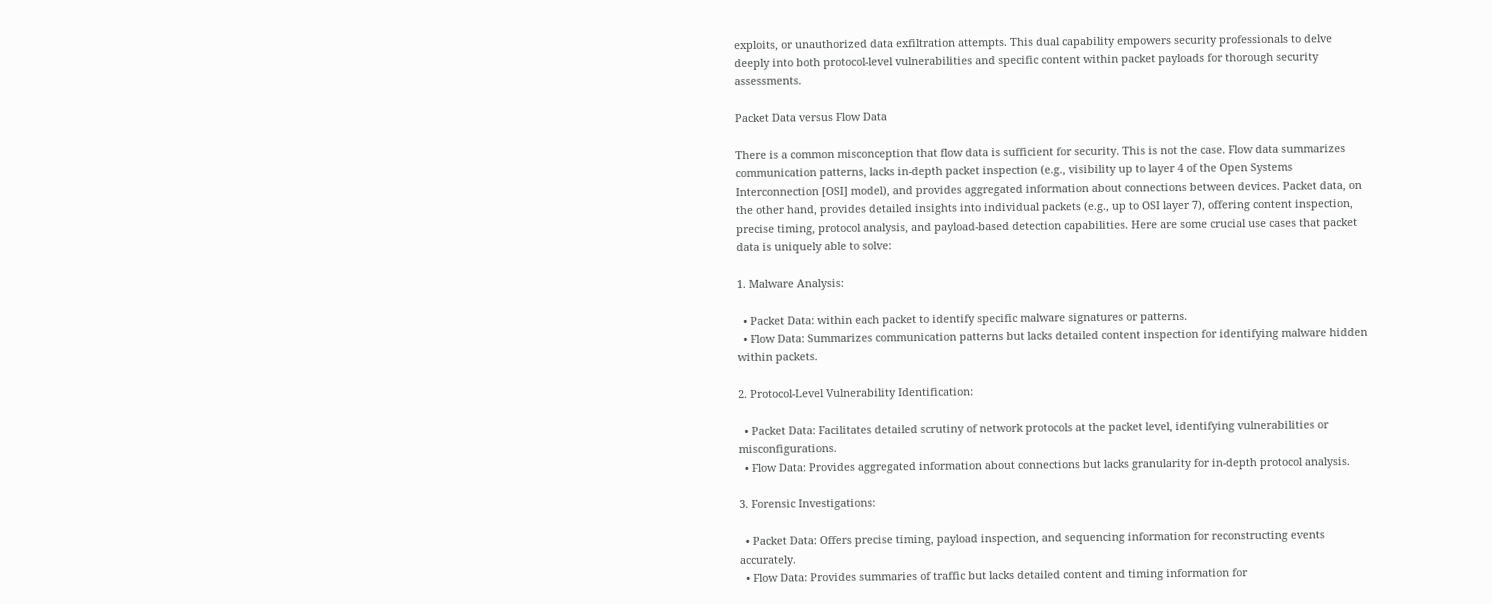exploits, or unauthorized data exfiltration attempts. This dual capability empowers security professionals to delve deeply into both protocol-level vulnerabilities and specific content within packet payloads for thorough security assessments.

Packet Data versus Flow Data

There is a common misconception that flow data is sufficient for security. This is not the case. Flow data summarizes communication patterns, lacks in-depth packet inspection (e.g., visibility up to layer 4 of the Open Systems Interconnection [OSI] model), and provides aggregated information about connections between devices. Packet data, on the other hand, provides detailed insights into individual packets (e.g., up to OSI layer 7), offering content inspection, precise timing, protocol analysis, and payload-based detection capabilities. Here are some crucial use cases that packet data is uniquely able to solve:

1. Malware Analysis:

  • Packet Data: within each packet to identify specific malware signatures or patterns.
  • Flow Data: Summarizes communication patterns but lacks detailed content inspection for identifying malware hidden within packets.

2. Protocol-Level Vulnerability Identification:

  • Packet Data: Facilitates detailed scrutiny of network protocols at the packet level, identifying vulnerabilities or misconfigurations.
  • Flow Data: Provides aggregated information about connections but lacks granularity for in-depth protocol analysis.

3. Forensic Investigations:

  • Packet Data: Offers precise timing, payload inspection, and sequencing information for reconstructing events accurately.
  • Flow Data: Provides summaries of traffic but lacks detailed content and timing information for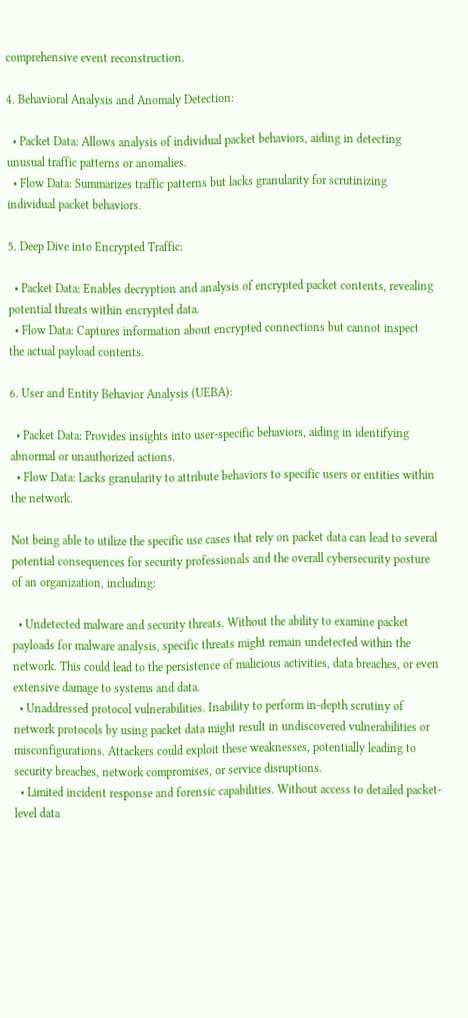comprehensive event reconstruction.

4. Behavioral Analysis and Anomaly Detection:

  • Packet Data: Allows analysis of individual packet behaviors, aiding in detecting unusual traffic patterns or anomalies.
  • Flow Data: Summarizes traffic patterns but lacks granularity for scrutinizing individual packet behaviors.

5. Deep Dive into Encrypted Traffic:

  • Packet Data: Enables decryption and analysis of encrypted packet contents, revealing potential threats within encrypted data.
  • Flow Data: Captures information about encrypted connections but cannot inspect the actual payload contents.

6. User and Entity Behavior Analysis (UEBA):

  • Packet Data: Provides insights into user-specific behaviors, aiding in identifying abnormal or unauthorized actions.
  • Flow Data: Lacks granularity to attribute behaviors to specific users or entities within the network.

Not being able to utilize the specific use cases that rely on packet data can lead to several potential consequences for security professionals and the overall cybersecurity posture of an organization, including:

  • Undetected malware and security threats. Without the ability to examine packet payloads for malware analysis, specific threats might remain undetected within the network. This could lead to the persistence of malicious activities, data breaches, or even extensive damage to systems and data.
  • Unaddressed protocol vulnerabilities. Inability to perform in-depth scrutiny of network protocols by using packet data might result in undiscovered vulnerabilities or misconfigurations. Attackers could exploit these weaknesses, potentially leading to security breaches, network compromises, or service disruptions.
  • Limited incident response and forensic capabilities. Without access to detailed packet-level data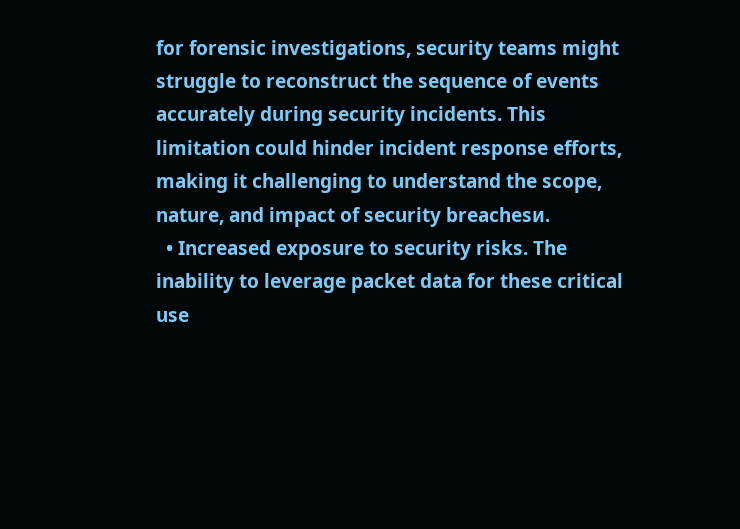for forensic investigations, security teams might struggle to reconstruct the sequence of events accurately during security incidents. This limitation could hinder incident response efforts, making it challenging to understand the scope, nature, and impact of security breachesи.
  • Increased exposure to security risks. The inability to leverage packet data for these critical use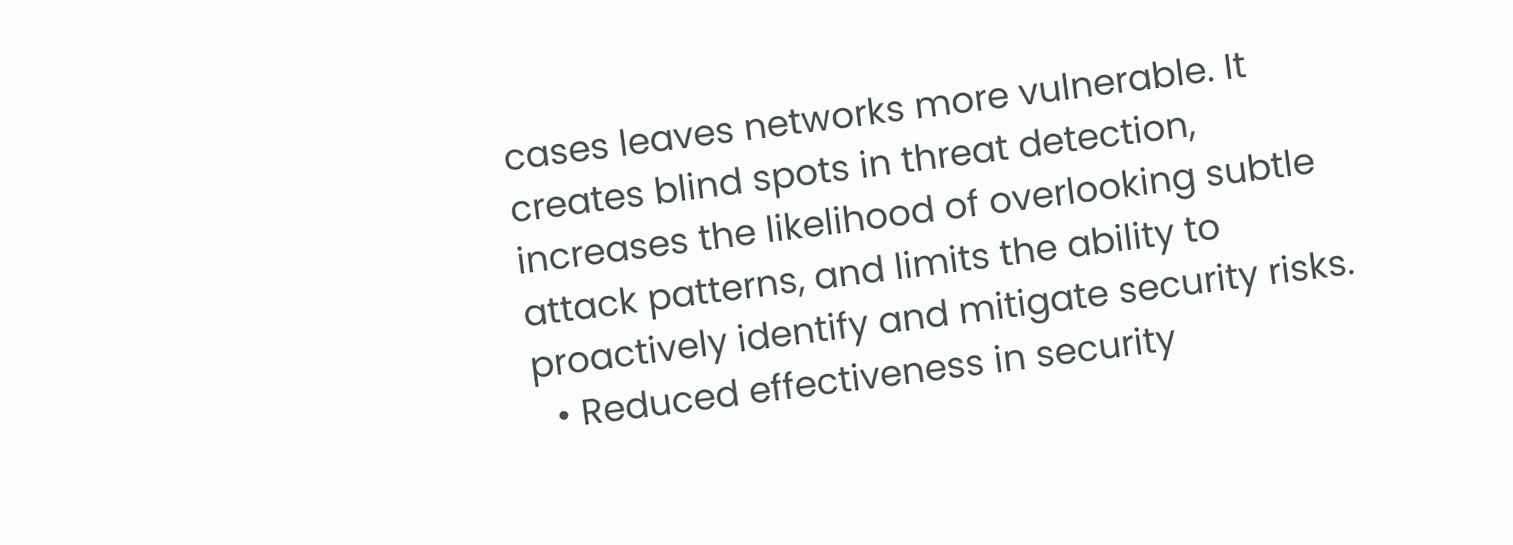cases leaves networks more vulnerable. It creates blind spots in threat detection, increases the likelihood of overlooking subtle attack patterns, and limits the ability to proactively identify and mitigate security risks.
  • Reduced effectiveness in security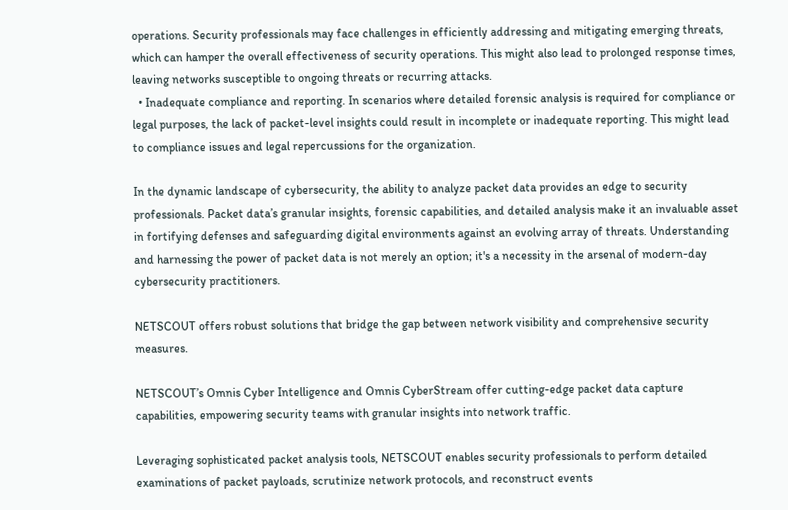operations. Security professionals may face challenges in efficiently addressing and mitigating emerging threats, which can hamper the overall effectiveness of security operations. This might also lead to prolonged response times, leaving networks susceptible to ongoing threats or recurring attacks.
  • Inadequate compliance and reporting. In scenarios where detailed forensic analysis is required for compliance or legal purposes, the lack of packet-level insights could result in incomplete or inadequate reporting. This might lead to compliance issues and legal repercussions for the organization.

In the dynamic landscape of cybersecurity, the ability to analyze packet data provides an edge to security professionals. Packet data’s granular insights, forensic capabilities, and detailed analysis make it an invaluable asset in fortifying defenses and safeguarding digital environments against an evolving array of threats. Understanding and harnessing the power of packet data is not merely an option; it's a necessity in the arsenal of modern-day cybersecurity practitioners.

NETSCOUT offers robust solutions that bridge the gap between network visibility and comprehensive security measures.

NETSCOUT’s Omnis Cyber Intelligence and Omnis CyberStream offer cutting-edge packet data capture capabilities, empowering security teams with granular insights into network traffic.

Leveraging sophisticated packet analysis tools, NETSCOUT enables security professionals to perform detailed examinations of packet payloads, scrutinize network protocols, and reconstruct events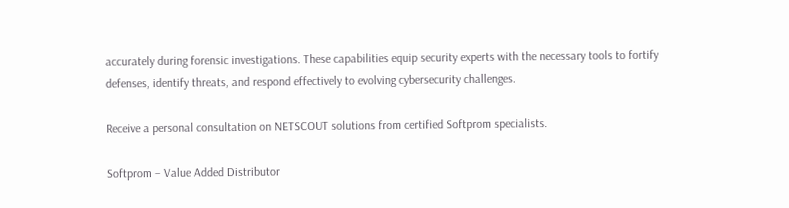accurately during forensic investigations. These capabilities equip security experts with the necessary tools to fortify defenses, identify threats, and respond effectively to evolving cybersecurity challenges.

Receive a personal consultation on NETSCOUT solutions from certified Softprom specialists.

Softprom – Value Added Distributor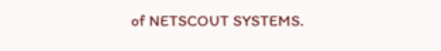of NETSCOUT SYSTEMS.